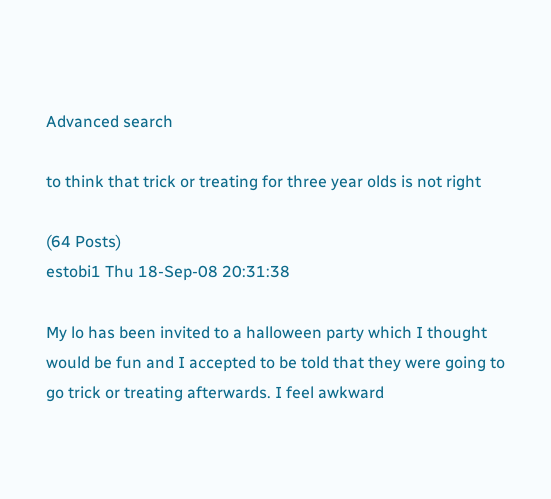Advanced search

to think that trick or treating for three year olds is not right

(64 Posts)
estobi1 Thu 18-Sep-08 20:31:38

My lo has been invited to a halloween party which I thought would be fun and I accepted to be told that they were going to go trick or treating afterwards. I feel awkward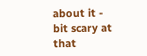about it - bit scary at that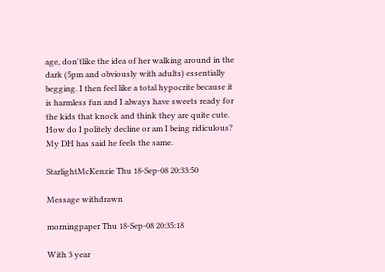age, don'tlike the idea of her walking around in the dark (5pm and obviously with adults) essentially begging. I then feel like a total hypocrite because it is harmless fun and I always have sweets ready for the kids that knock and think they are quite cute. How do I politely decline or am I being ridiculous? My DH has said he feels the same.

StarlightMcKenzie Thu 18-Sep-08 20:33:50

Message withdrawn

morningpaper Thu 18-Sep-08 20:35:18

With 3 year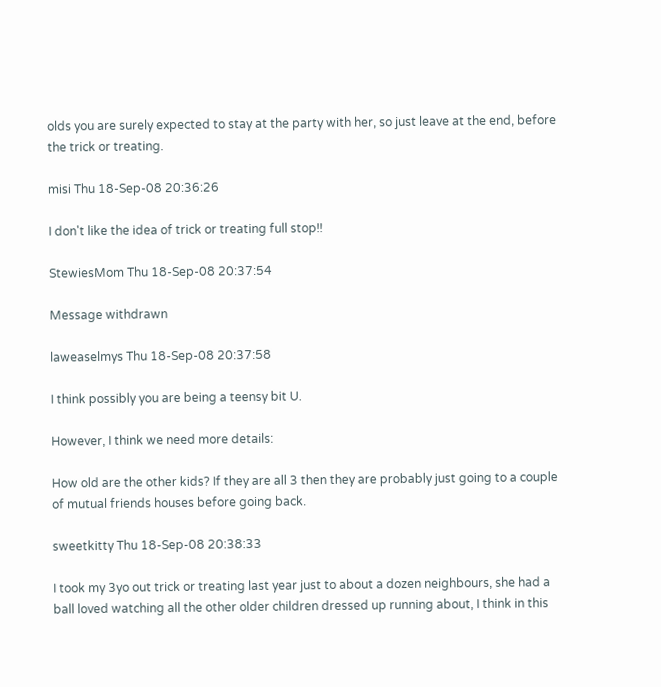olds you are surely expected to stay at the party with her, so just leave at the end, before the trick or treating.

misi Thu 18-Sep-08 20:36:26

I don't like the idea of trick or treating full stop!!

StewiesMom Thu 18-Sep-08 20:37:54

Message withdrawn

laweaselmys Thu 18-Sep-08 20:37:58

I think possibly you are being a teensy bit U.

However, I think we need more details:

How old are the other kids? If they are all 3 then they are probably just going to a couple of mutual friends houses before going back.

sweetkitty Thu 18-Sep-08 20:38:33

I took my 3yo out trick or treating last year just to about a dozen neighbours, she had a ball loved watching all the other older children dressed up running about, I think in this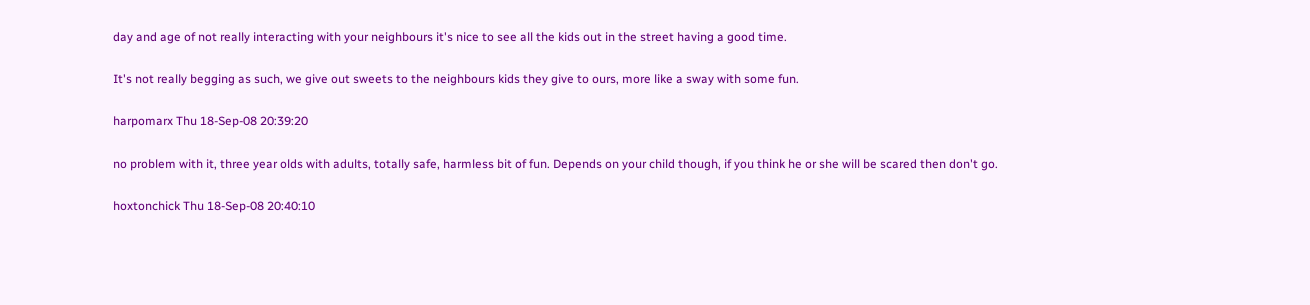day and age of not really interacting with your neighbours it's nice to see all the kids out in the street having a good time.

It's not really begging as such, we give out sweets to the neighbours kids they give to ours, more like a sway with some fun.

harpomarx Thu 18-Sep-08 20:39:20

no problem with it, three year olds with adults, totally safe, harmless bit of fun. Depends on your child though, if you think he or she will be scared then don't go.

hoxtonchick Thu 18-Sep-08 20:40:10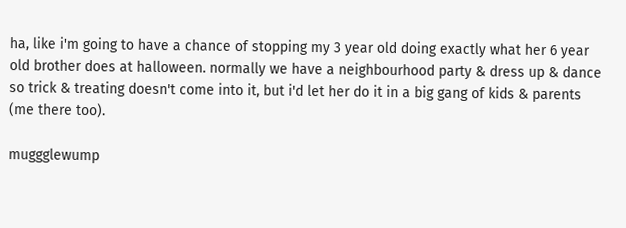ha, like i'm going to have a chance of stopping my 3 year old doing exactly what her 6 year old brother does at halloween. normally we have a neighbourhood party & dress up & dance so trick & treating doesn't come into it, but i'd let her do it in a big gang of kids & parents (me there too).

muggglewump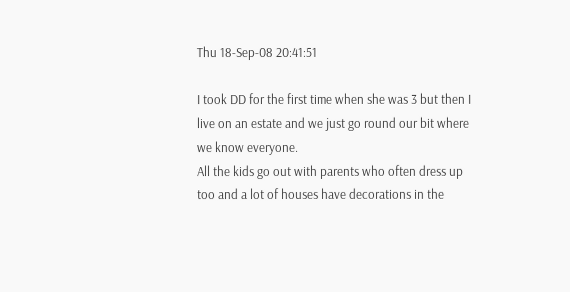Thu 18-Sep-08 20:41:51

I took DD for the first time when she was 3 but then I live on an estate and we just go round our bit where we know everyone.
All the kids go out with parents who often dress up too and a lot of houses have decorations in the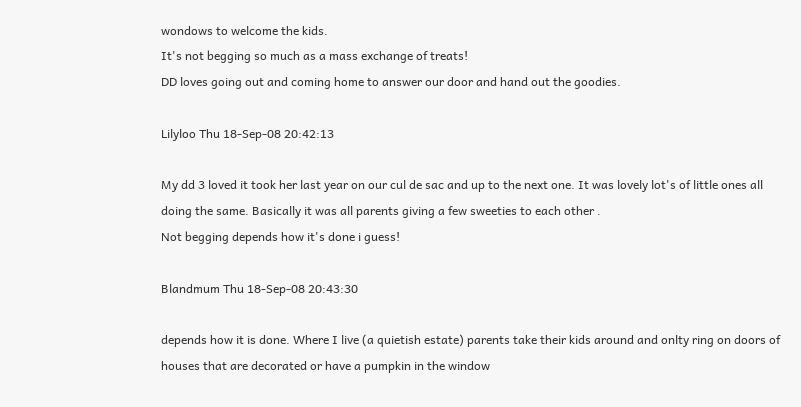wondows to welcome the kids.
It's not begging so much as a mass exchange of treats!
DD loves going out and coming home to answer our door and hand out the goodies.

Lilyloo Thu 18-Sep-08 20:42:13

My dd 3 loved it took her last year on our cul de sac and up to the next one. It was lovely lot's of little ones all doing the same. Basically it was all parents giving a few sweeties to each other .
Not begging depends how it's done i guess!

Blandmum Thu 18-Sep-08 20:43:30

depends how it is done. Where I live (a quietish estate) parents take their kids around and onlty ring on doors of houses that are decorated or have a pumpkin in the window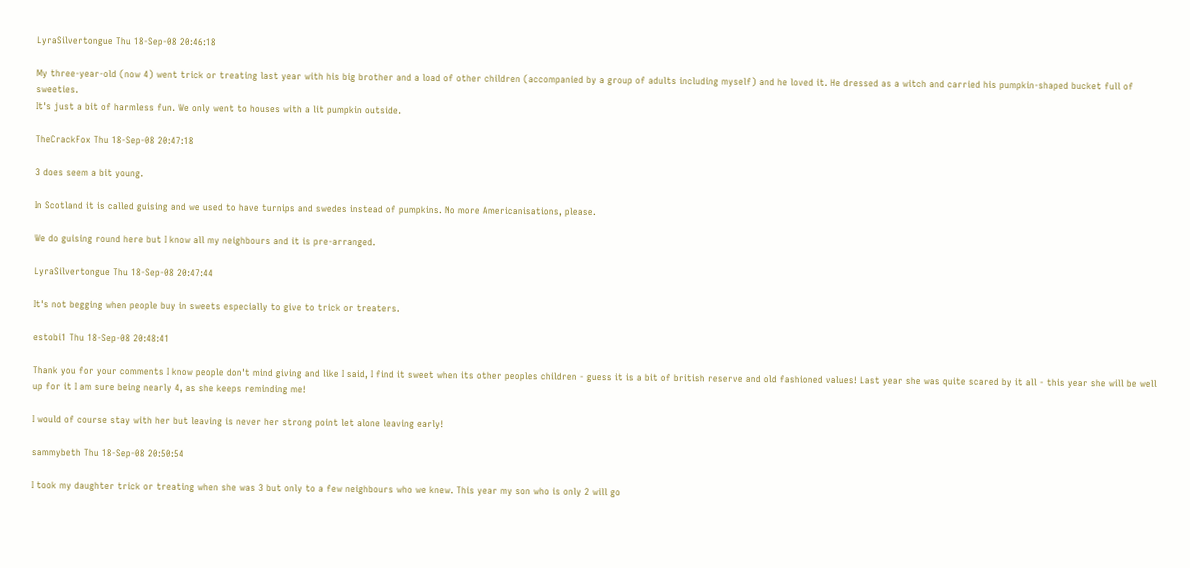LyraSilvertongue Thu 18-Sep-08 20:46:18

My three-year-old (now 4) went trick or treating last year with his big brother and a load of other children (accompanied by a group of adults including myself) and he loved it. He dressed as a witch and carried his pumpkin-shaped bucket full of sweeties.
It's just a bit of harmless fun. We only went to houses with a lit pumpkin outside.

TheCrackFox Thu 18-Sep-08 20:47:18

3 does seem a bit young.

In Scotland it is called guising and we used to have turnips and swedes instead of pumpkins. No more Americanisations, please.

We do guising round here but I know all my neighbours and it is pre-arranged.

LyraSilvertongue Thu 18-Sep-08 20:47:44

It's not begging when people buy in sweets especially to give to trick or treaters.

estobi1 Thu 18-Sep-08 20:48:41

Thank you for your comments I know people don't mind giving and like I said, I find it sweet when its other peoples children - guess it is a bit of british reserve and old fashioned values! Last year she was quite scared by it all - this year she will be well up for it I am sure being nearly 4, as she keeps reminding me!

I would of course stay with her but leaving is never her strong point let alone leaving early!

sammybeth Thu 18-Sep-08 20:50:54

I took my daughter trick or treating when she was 3 but only to a few neighbours who we knew. This year my son who is only 2 will go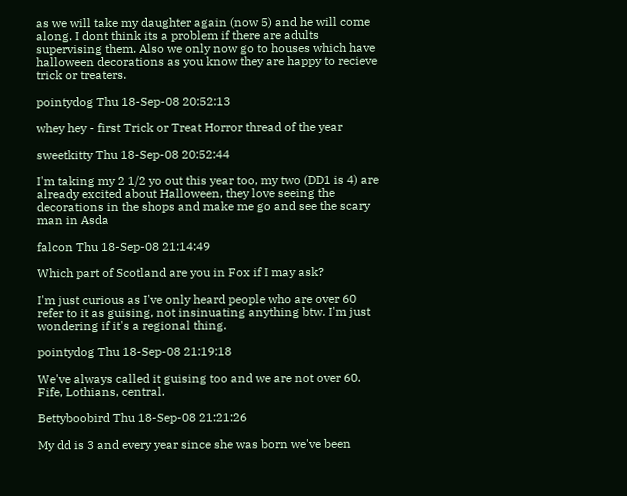as we will take my daughter again (now 5) and he will come along. I dont think its a problem if there are adults supervising them. Also we only now go to houses which have halloween decorations as you know they are happy to recieve trick or treaters.

pointydog Thu 18-Sep-08 20:52:13

whey hey - first Trick or Treat Horror thread of the year

sweetkitty Thu 18-Sep-08 20:52:44

I'm taking my 2 1/2 yo out this year too, my two (DD1 is 4) are already excited about Halloween, they love seeing the decorations in the shops and make me go and see the scary man in Asda

falcon Thu 18-Sep-08 21:14:49

Which part of Scotland are you in Fox if I may ask?

I'm just curious as I've only heard people who are over 60 refer to it as guising, not insinuating anything btw. I'm just wondering if it's a regional thing.

pointydog Thu 18-Sep-08 21:19:18

We've always called it guising too and we are not over 60. Fife, Lothians, central.

Bettyboobird Thu 18-Sep-08 21:21:26

My dd is 3 and every year since she was born we've been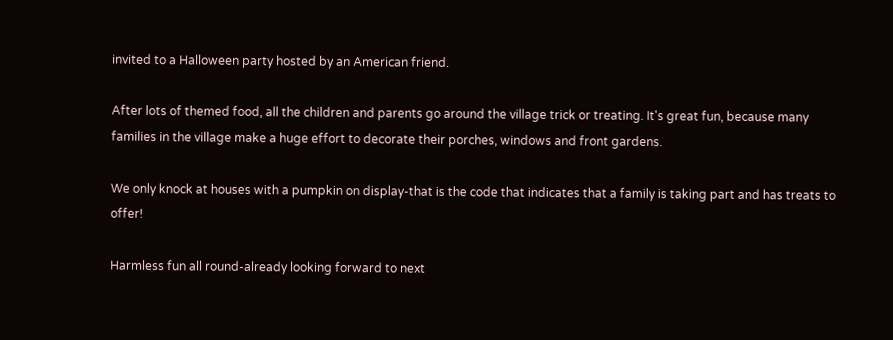invited to a Halloween party hosted by an American friend.

After lots of themed food, all the children and parents go around the village trick or treating. It's great fun, because many families in the village make a huge effort to decorate their porches, windows and front gardens.

We only knock at houses with a pumpkin on display-that is the code that indicates that a family is taking part and has treats to offer!

Harmless fun all round-already looking forward to next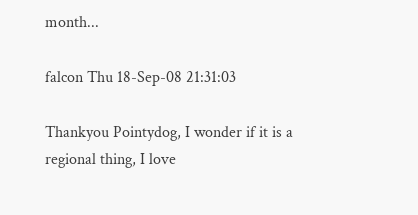month...

falcon Thu 18-Sep-08 21:31:03

Thankyou Pointydog, I wonder if it is a regional thing, I love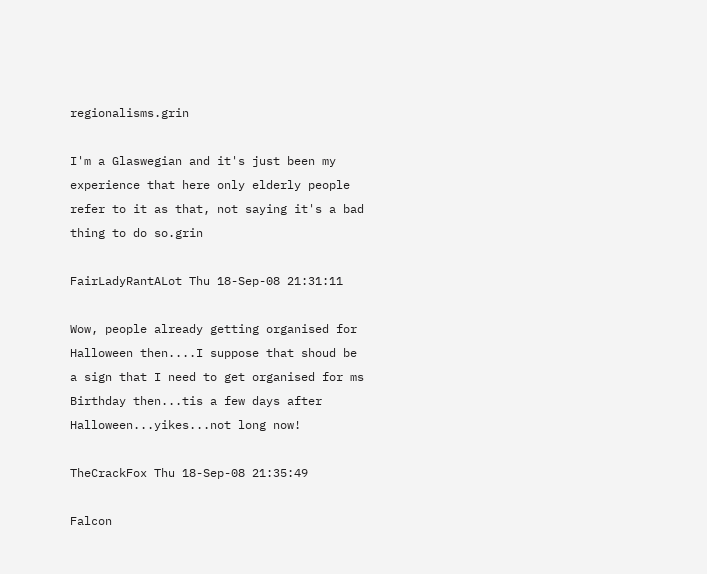regionalisms.grin

I'm a Glaswegian and it's just been my experience that here only elderly people refer to it as that, not saying it's a bad thing to do so.grin

FairLadyRantALot Thu 18-Sep-08 21:31:11

Wow, people already getting organised for Halloween then....I suppose that shoud be a sign that I need to get organised for ms Birthday then...tis a few days after Halloween...yikes...not long now!

TheCrackFox Thu 18-Sep-08 21:35:49

Falcon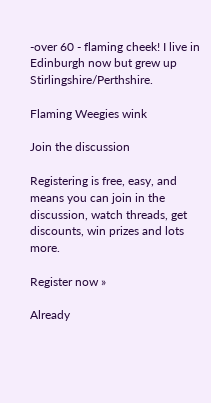-over 60 - flaming cheek! I live in Edinburgh now but grew up Stirlingshire/Perthshire.

Flaming Weegies wink

Join the discussion

Registering is free, easy, and means you can join in the discussion, watch threads, get discounts, win prizes and lots more.

Register now »

Already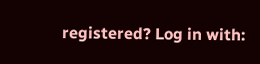registered? Log in with: